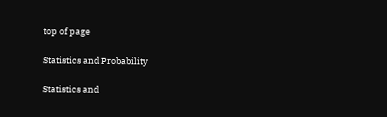top of page

Statistics and Probability

Statistics and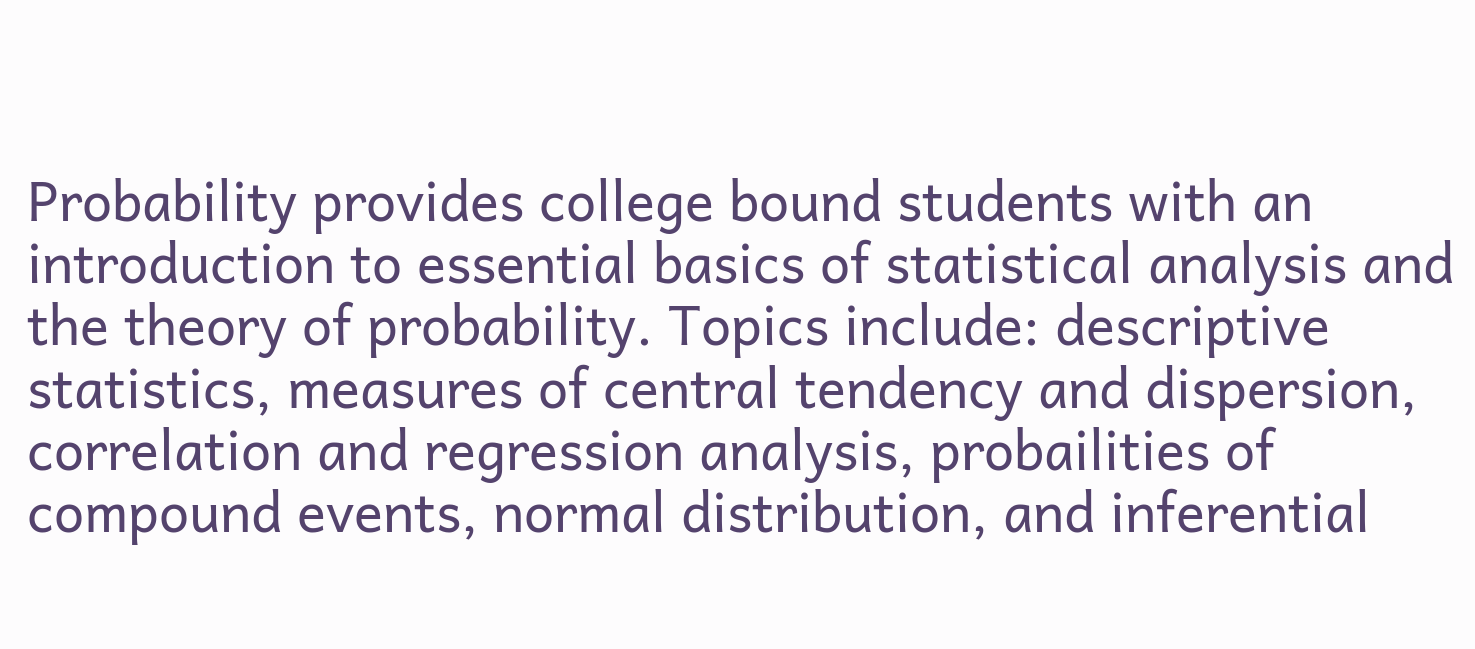Probability provides college bound students with an introduction to essential basics of statistical analysis and the theory of probability. Topics include: descriptive statistics, measures of central tendency and dispersion, correlation and regression analysis, probailities of compound events, normal distribution, and inferential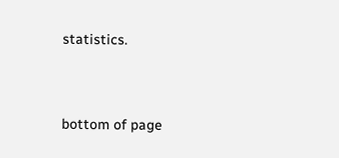statistics.


bottom of page